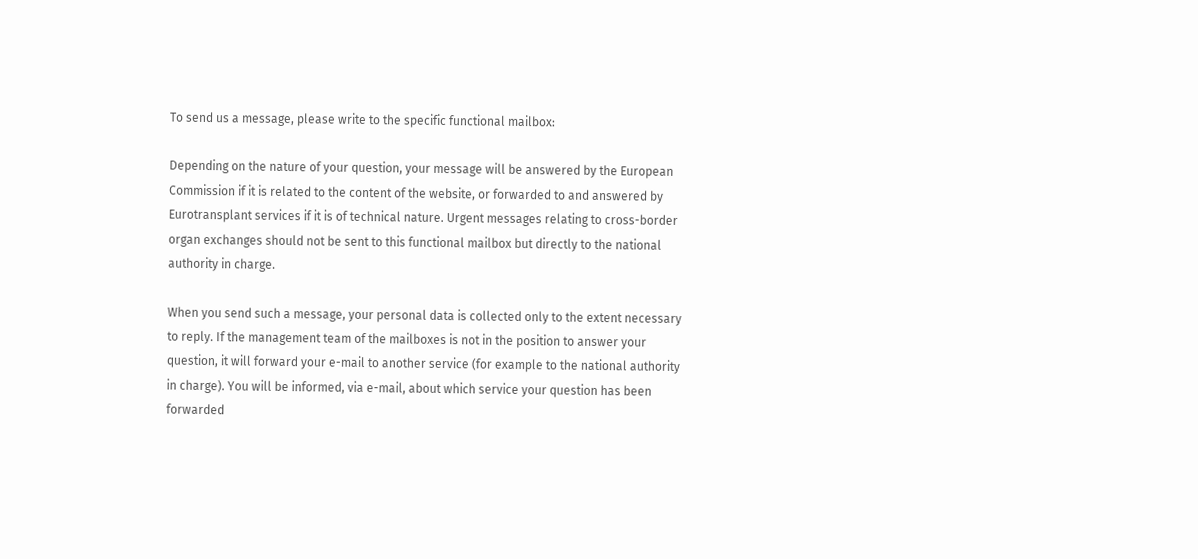To send us a message, please write to the specific functional mailbox:

Depending on the nature of your question, your message will be answered by the European Commission if it is related to the content of the website, or forwarded to and answered by Eurotransplant services if it is of technical nature. Urgent messages relating to cross-border organ exchanges should not be sent to this functional mailbox but directly to the national authority in charge.

When you send such a message, your personal data is collected only to the extent necessary to reply. If the management team of the mailboxes is not in the position to answer your question, it will forward your e-mail to another service (for example to the national authority in charge). You will be informed, via e-mail, about which service your question has been forwarded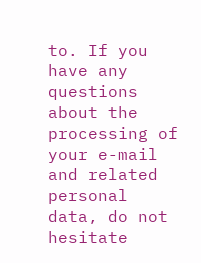to. If you have any questions about the processing of your e-mail and related personal data, do not hesitate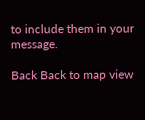to include them in your message.

Back Back to map view